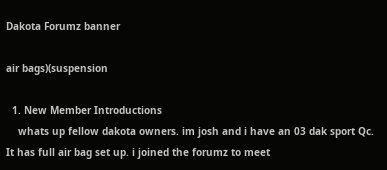Dakota Forumz banner

air bags)(suspension

  1. New Member Introductions
    whats up fellow dakota owners. im josh and i have an 03 dak sport Qc. It has full air bag set up. i joined the forumz to meet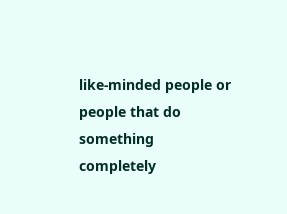like-minded people or people that do something completely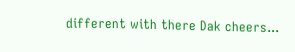different with there Dak cheers...